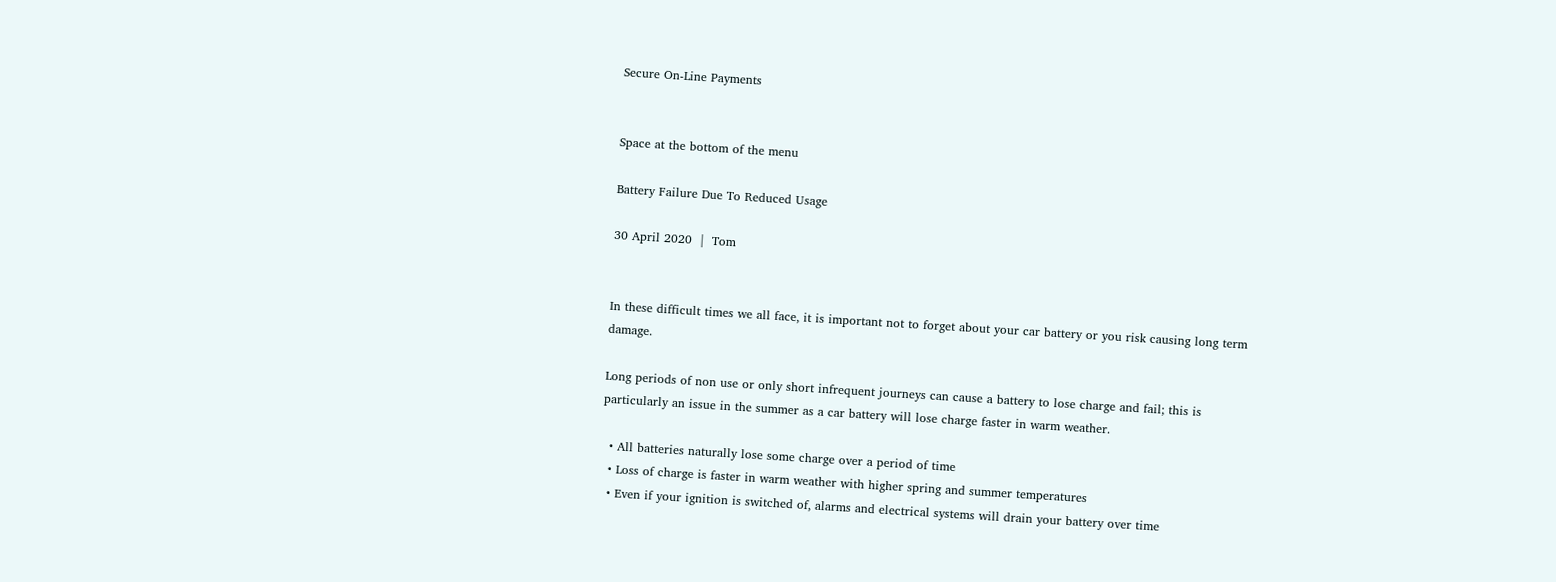Secure On-Line Payments


Space at the bottom of the menu

Battery Failure Due To Reduced Usage

30 April 2020  |  Tom


In these difficult times we all face, it is important not to forget about your car battery or you risk causing long term damage.

Long periods of non use or only short infrequent journeys can cause a battery to lose charge and fail; this is particularly an issue in the summer as a car battery will lose charge faster in warm weather.

  • All batteries naturally lose some charge over a period of time
  • Loss of charge is faster in warm weather with higher spring and summer temperatures
  • Even if your ignition is switched of, alarms and electrical systems will drain your battery over time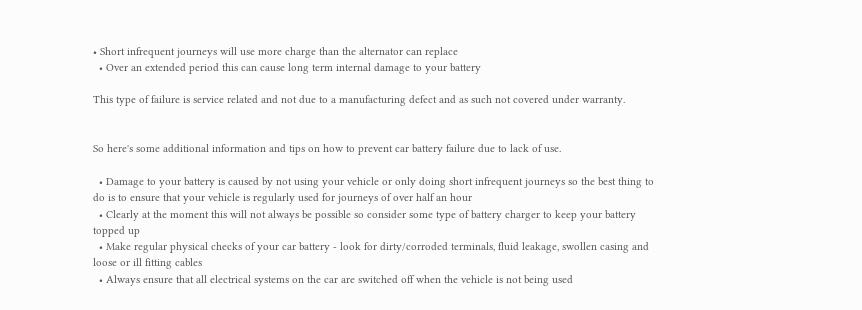• Short infrequent journeys will use more charge than the alternator can replace
  • Over an extended period this can cause long term internal damage to your battery

This type of failure is service related and not due to a manufacturing defect and as such not covered under warranty.


So here's some additional information and tips on how to prevent car battery failure due to lack of use.

  • Damage to your battery is caused by not using your vehicle or only doing short infrequent journeys so the best thing to do is to ensure that your vehicle is regularly used for journeys of over half an hour
  • Clearly at the moment this will not always be possible so consider some type of battery charger to keep your battery topped up
  • Make regular physical checks of your car battery - look for dirty/corroded terminals, fluid leakage, swollen casing and loose or ill fitting cables
  • Always ensure that all electrical systems on the car are switched off when the vehicle is not being used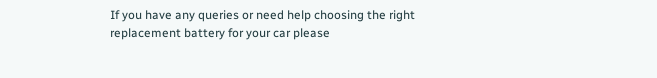If you have any queries or need help choosing the right replacement battery for your car please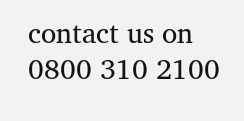contact us on 0800 310 2100